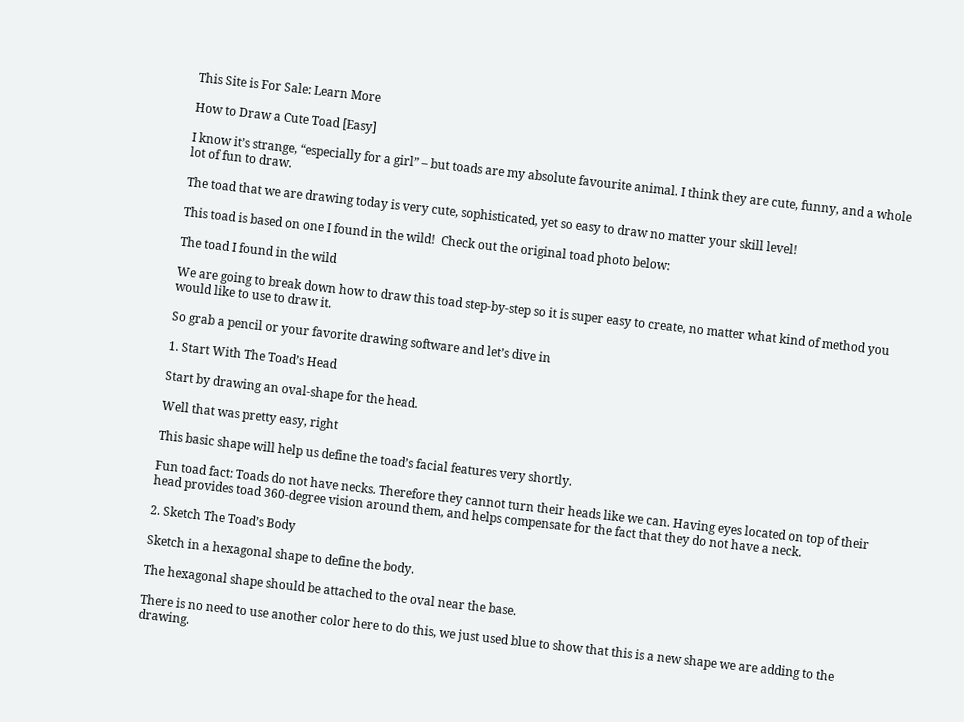This Site is For Sale: Learn More

How to Draw a Cute Toad [Easy]

I know it’s strange, “especially for a girl” – but toads are my absolute favourite animal. I think they are cute, funny, and a whole lot of fun to draw.

The toad that we are drawing today is very cute, sophisticated, yet so easy to draw no matter your skill level!

This toad is based on one I found in the wild!  Check out the original toad photo below:

The toad I found in the wild

We are going to break down how to draw this toad step-by-step so it is super easy to create, no matter what kind of method you would like to use to draw it.

So grab a pencil or your favorite drawing software and let’s dive in

1. Start With The Toad’s Head

Start by drawing an oval-shape for the head.

Well that was pretty easy, right

This basic shape will help us define the toad’s facial features very shortly.

Fun toad fact: Toads do not have necks. Therefore they cannot turn their heads like we can. Having eyes located on top of their head provides toad 360-degree vision around them, and helps compensate for the fact that they do not have a neck.

2. Sketch The Toad’s Body

Sketch in a hexagonal shape to define the body.

The hexagonal shape should be attached to the oval near the base.

There is no need to use another color here to do this, we just used blue to show that this is a new shape we are adding to the drawing.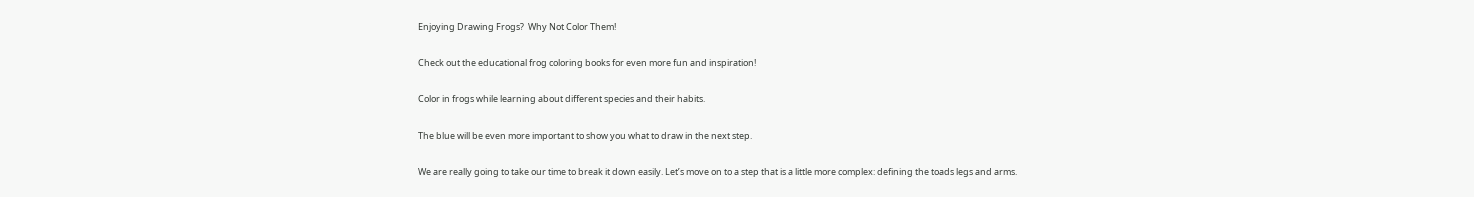Enjoying Drawing Frogs?  Why Not Color Them!

Check out the educational frog coloring books for even more fun and inspiration!

Color in frogs while learning about different species and their habits.

The blue will be even more important to show you what to draw in the next step.

We are really going to take our time to break it down easily. Let’s move on to a step that is a little more complex: defining the toads legs and arms.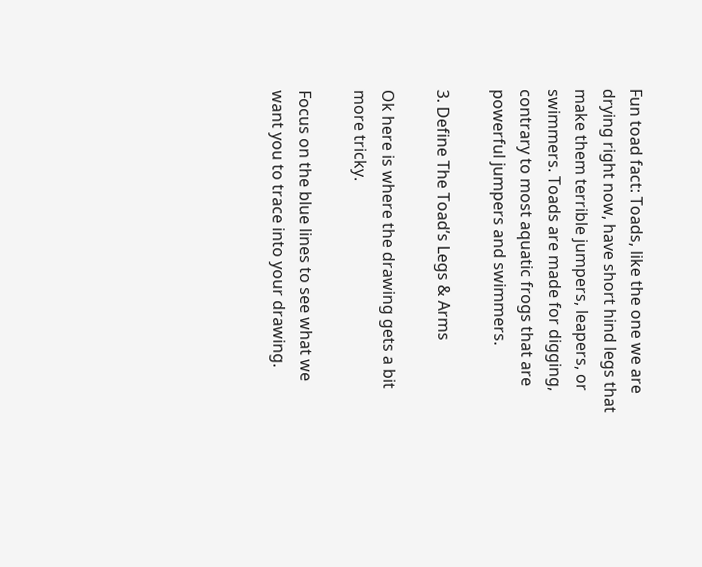Fun toad fact: Toads, like the one we are drying right now, have short hind legs that make them terrible jumpers, leapers, or swimmers. Toads are made for digging, contrary to most aquatic frogs that are powerful jumpers and swimmers.

3. Define The Toad’s Legs & Arms

Ok here is where the drawing gets a bit more tricky.

Focus on the blue lines to see what we want you to trace into your drawing.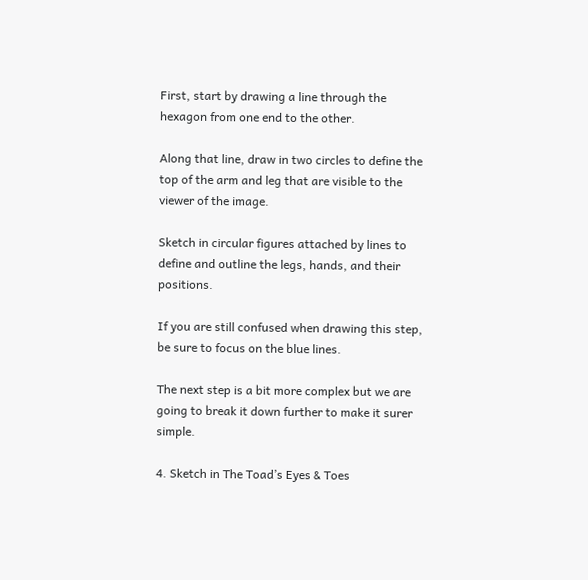First, start by drawing a line through the hexagon from one end to the other.

Along that line, draw in two circles to define the top of the arm and leg that are visible to the viewer of the image.

Sketch in circular figures attached by lines to define and outline the legs, hands, and their positions.

If you are still confused when drawing this step, be sure to focus on the blue lines.

The next step is a bit more complex but we are going to break it down further to make it surer simple.

4. Sketch in The Toad’s Eyes & Toes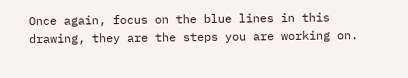Once again, focus on the blue lines in this drawing, they are the steps you are working on.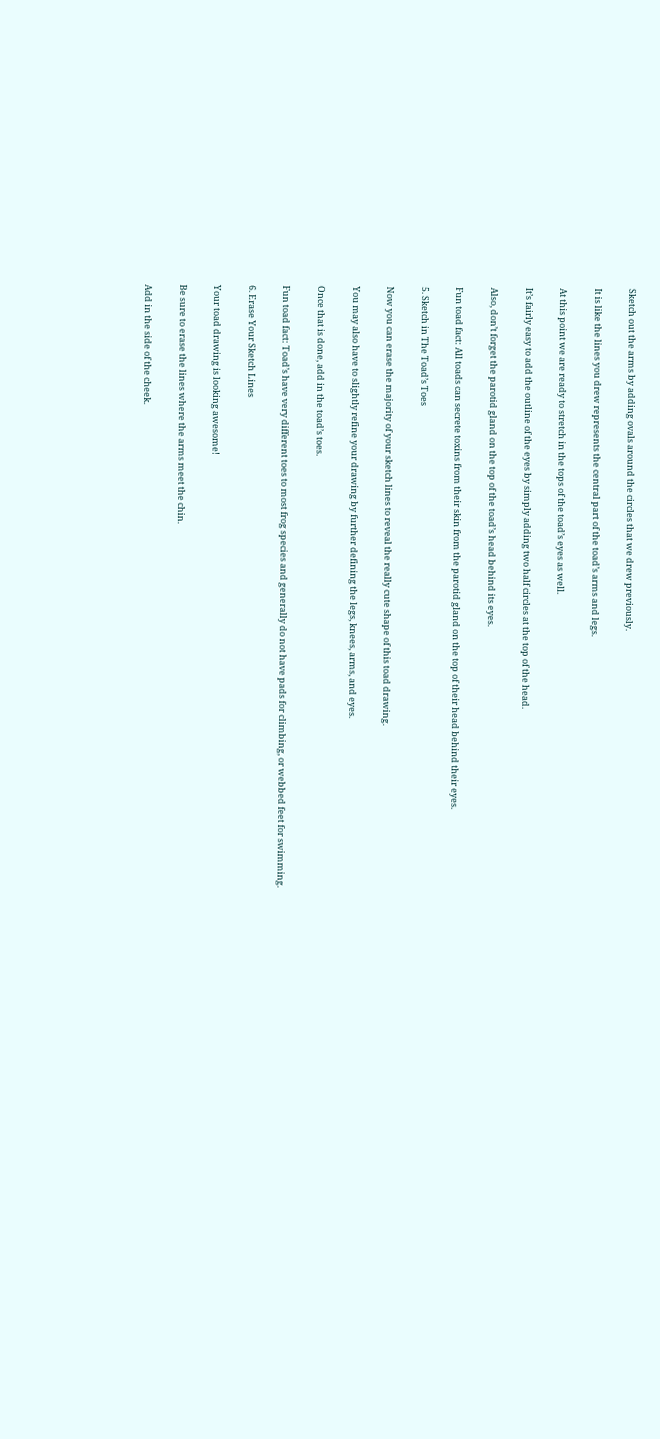Sketch out the arms by adding ovals around the circles that we drew previously.

It is like the lines you drew represents the central part of the toad’s arms and legs.

At this point we are ready to stretch in the tops of the toad’s eyes as well.

It’s fairly easy to add the outline of the eyes by simply adding two half circles at the top of the head.

Also, don’t forget the parotid gland on the top of the toad’s head behind its eyes.

Fun toad fact: All toads can secrete toxins from their skin from the parotid gland on the top of their head behind their eyes.

5. Sketch in The Toad’s Toes

Now you can erase the majority of your sketch lines to reveal the really cute shape of this toad drawing.

You may also have to slightly refine your drawing by further defining the legs, knees, arms, and eyes.

Once that is done, add in the toad’s toes.

Fun toad fact: Toad’s have very different toes to most frog species and generally do not have pads for climbing, or webbed feet for swimming.

6. Erase Your Sketch Lines

Your toad drawing is looking awesome!

Be sure to erase the lines where the arms meet the chin.

Add in the side of the cheek.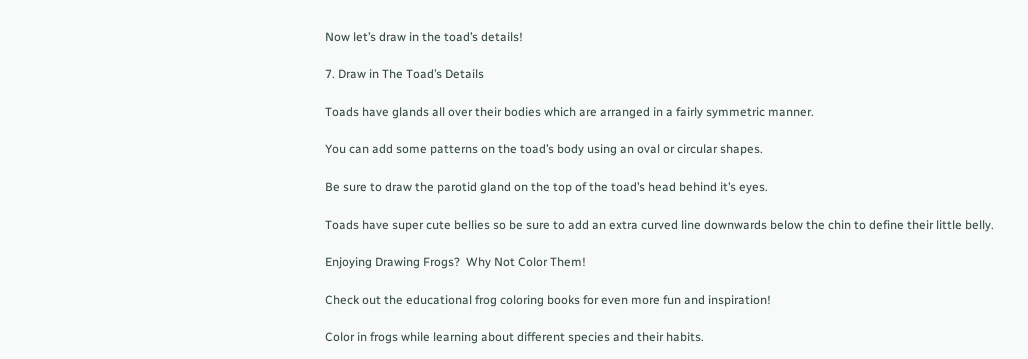Now let’s draw in the toad’s details!

7. Draw in The Toad’s Details

Toads have glands all over their bodies which are arranged in a fairly symmetric manner.

You can add some patterns on the toad’s body using an oval or circular shapes.

Be sure to draw the parotid gland on the top of the toad’s head behind it’s eyes.

Toads have super cute bellies so be sure to add an extra curved line downwards below the chin to define their little belly.

Enjoying Drawing Frogs?  Why Not Color Them!

Check out the educational frog coloring books for even more fun and inspiration!

Color in frogs while learning about different species and their habits.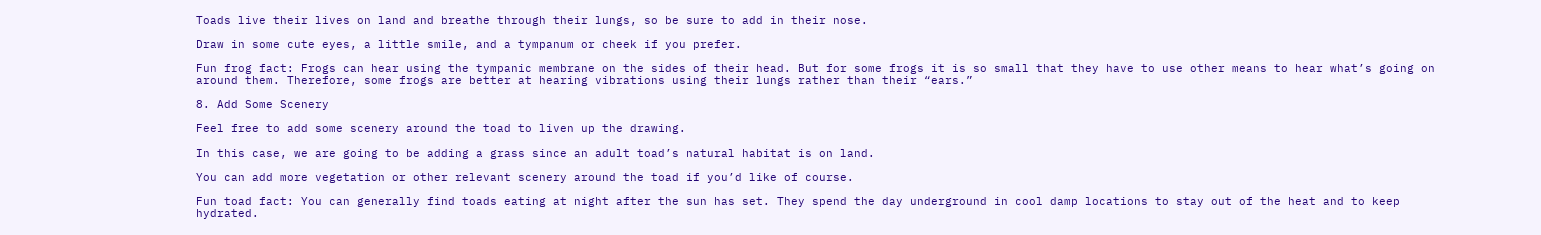Toads live their lives on land and breathe through their lungs, so be sure to add in their nose.

Draw in some cute eyes, a little smile, and a tympanum or cheek if you prefer.

Fun frog fact: Frogs can hear using the tympanic membrane on the sides of their head. But for some frogs it is so small that they have to use other means to hear what’s going on around them. Therefore, some frogs are better at hearing vibrations using their lungs rather than their “ears.”

8. Add Some Scenery

Feel free to add some scenery around the toad to liven up the drawing.

In this case, we are going to be adding a grass since an adult toad’s natural habitat is on land.

You can add more vegetation or other relevant scenery around the toad if you’d like of course.

Fun toad fact: You can generally find toads eating at night after the sun has set. They spend the day underground in cool damp locations to stay out of the heat and to keep hydrated.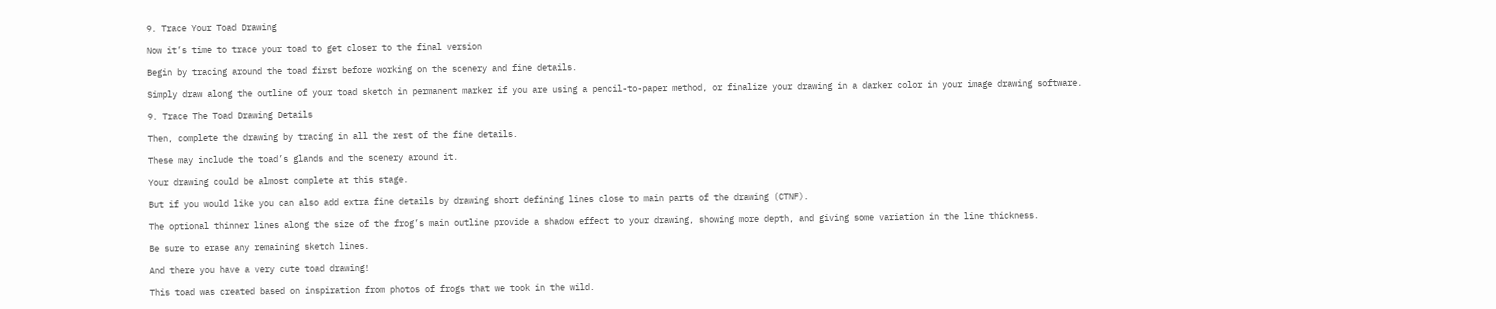9. Trace Your Toad Drawing

Now it’s time to trace your toad to get closer to the final version

Begin by tracing around the toad first before working on the scenery and fine details.

Simply draw along the outline of your toad sketch in permanent marker if you are using a pencil-to-paper method, or finalize your drawing in a darker color in your image drawing software.

9. Trace The Toad Drawing Details

Then, complete the drawing by tracing in all the rest of the fine details.

These may include the toad’s glands and the scenery around it.

Your drawing could be almost complete at this stage.

But if you would like you can also add extra fine details by drawing short defining lines close to main parts of the drawing (CTNF).

The optional thinner lines along the size of the frog’s main outline provide a shadow effect to your drawing, showing more depth, and giving some variation in the line thickness.

Be sure to erase any remaining sketch lines.

And there you have a very cute toad drawing!

This toad was created based on inspiration from photos of frogs that we took in the wild.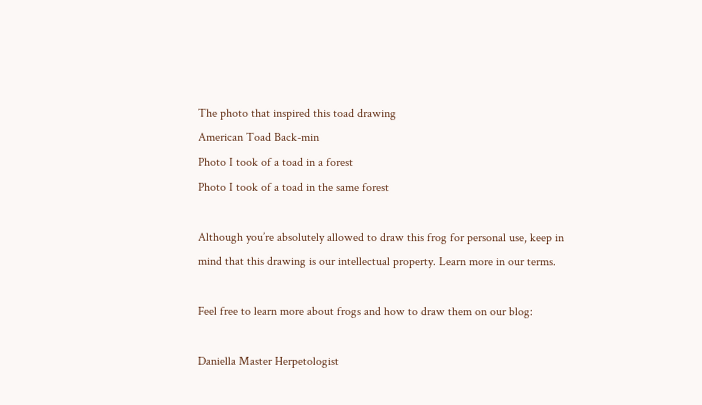The photo that inspired this toad drawing
American Toad Back-min
Photo I took of a toad in a forest
Photo I took of a toad in the same forest

Although you’re absolutely allowed to draw this frog for personal use, keep in mind that this drawing is our intellectual property. Learn more in our terms.

Feel free to learn more about frogs and how to draw them on our blog:

Daniella Master Herpetologist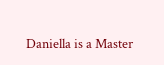Daniella is a Master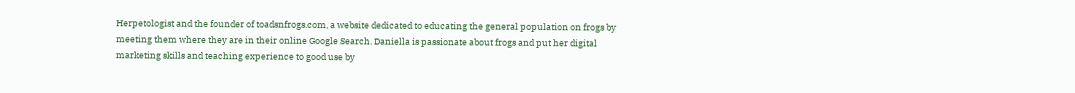Herpetologist and the founder of toadsnfrogs.com, a website dedicated to educating the general population on frogs by meeting them where they are in their online Google Search. Daniella is passionate about frogs and put her digital marketing skills and teaching experience to good use by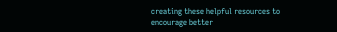creating these helpful resources to encourage better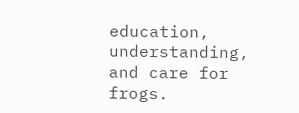education, understanding, and care for frogs.